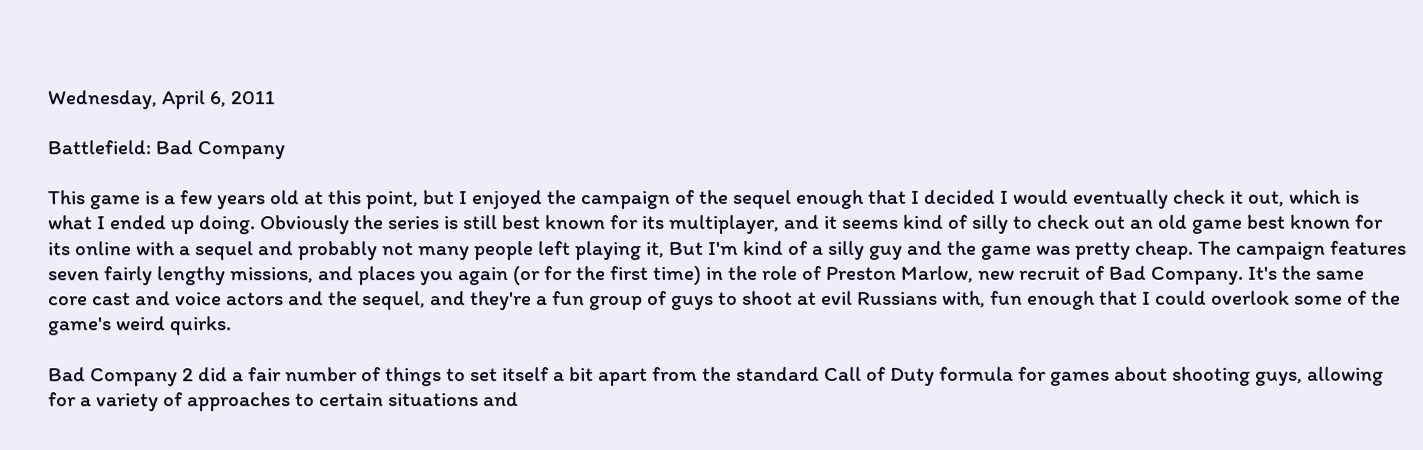Wednesday, April 6, 2011

Battlefield: Bad Company

This game is a few years old at this point, but I enjoyed the campaign of the sequel enough that I decided I would eventually check it out, which is what I ended up doing. Obviously the series is still best known for its multiplayer, and it seems kind of silly to check out an old game best known for its online with a sequel and probably not many people left playing it, But I'm kind of a silly guy and the game was pretty cheap. The campaign features seven fairly lengthy missions, and places you again (or for the first time) in the role of Preston Marlow, new recruit of Bad Company. It's the same core cast and voice actors and the sequel, and they're a fun group of guys to shoot at evil Russians with, fun enough that I could overlook some of the game's weird quirks.

Bad Company 2 did a fair number of things to set itself a bit apart from the standard Call of Duty formula for games about shooting guys, allowing for a variety of approaches to certain situations and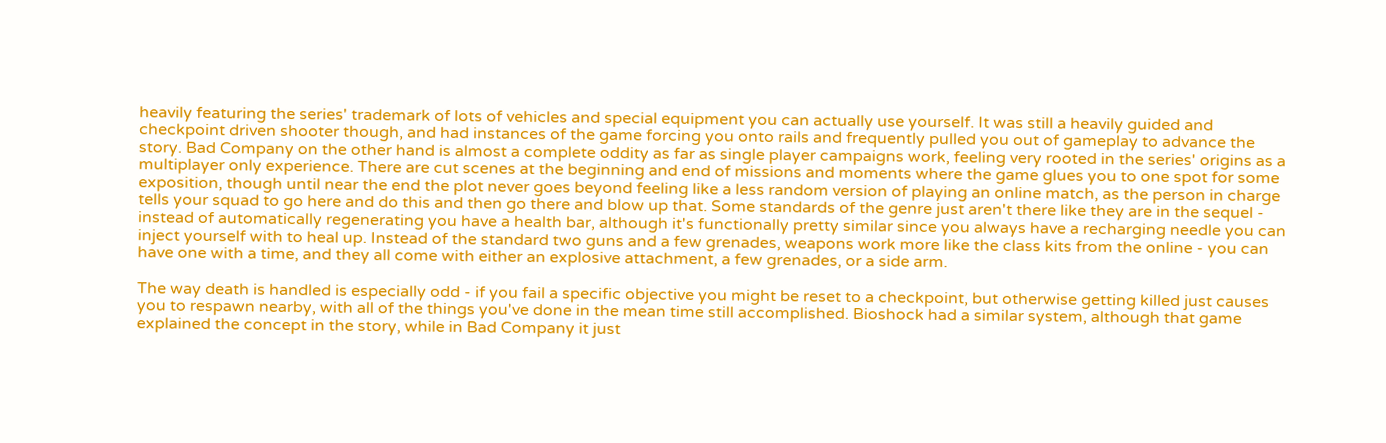heavily featuring the series' trademark of lots of vehicles and special equipment you can actually use yourself. It was still a heavily guided and checkpoint driven shooter though, and had instances of the game forcing you onto rails and frequently pulled you out of gameplay to advance the story. Bad Company on the other hand is almost a complete oddity as far as single player campaigns work, feeling very rooted in the series' origins as a multiplayer only experience. There are cut scenes at the beginning and end of missions and moments where the game glues you to one spot for some exposition, though until near the end the plot never goes beyond feeling like a less random version of playing an online match, as the person in charge tells your squad to go here and do this and then go there and blow up that. Some standards of the genre just aren't there like they are in the sequel - instead of automatically regenerating you have a health bar, although it's functionally pretty similar since you always have a recharging needle you can inject yourself with to heal up. Instead of the standard two guns and a few grenades, weapons work more like the class kits from the online - you can have one with a time, and they all come with either an explosive attachment, a few grenades, or a side arm.

The way death is handled is especially odd - if you fail a specific objective you might be reset to a checkpoint, but otherwise getting killed just causes you to respawn nearby, with all of the things you've done in the mean time still accomplished. Bioshock had a similar system, although that game explained the concept in the story, while in Bad Company it just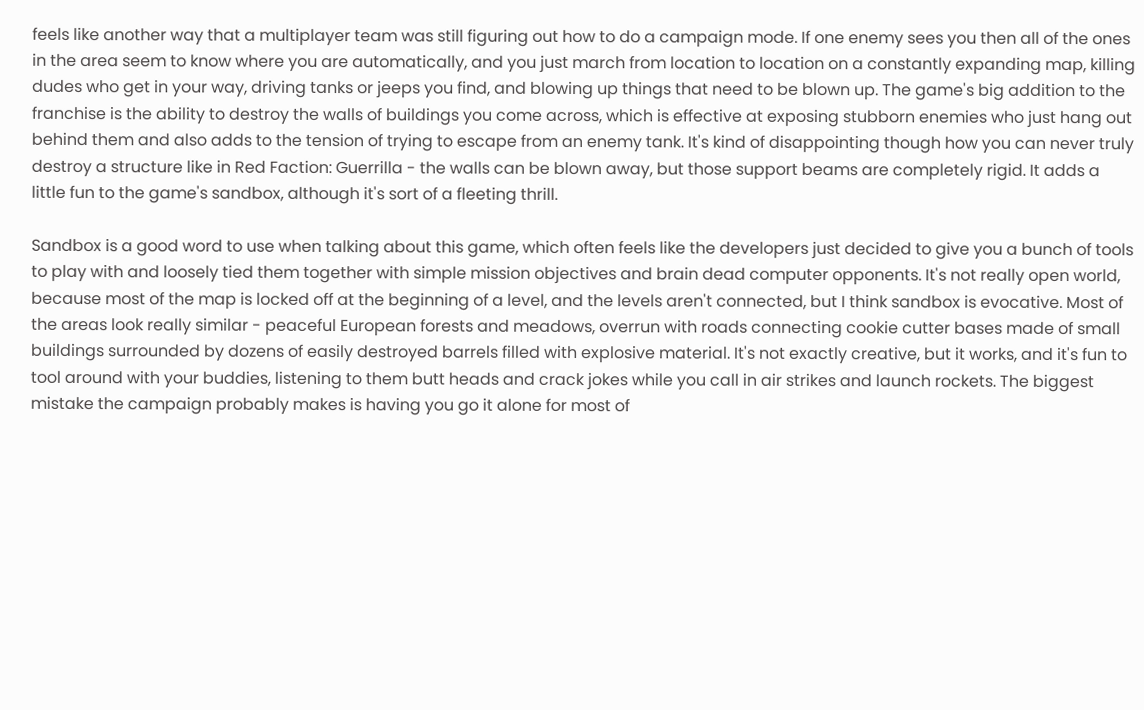feels like another way that a multiplayer team was still figuring out how to do a campaign mode. If one enemy sees you then all of the ones in the area seem to know where you are automatically, and you just march from location to location on a constantly expanding map, killing dudes who get in your way, driving tanks or jeeps you find, and blowing up things that need to be blown up. The game's big addition to the franchise is the ability to destroy the walls of buildings you come across, which is effective at exposing stubborn enemies who just hang out behind them and also adds to the tension of trying to escape from an enemy tank. It's kind of disappointing though how you can never truly destroy a structure like in Red Faction: Guerrilla - the walls can be blown away, but those support beams are completely rigid. It adds a little fun to the game's sandbox, although it's sort of a fleeting thrill.

Sandbox is a good word to use when talking about this game, which often feels like the developers just decided to give you a bunch of tools to play with and loosely tied them together with simple mission objectives and brain dead computer opponents. It's not really open world, because most of the map is locked off at the beginning of a level, and the levels aren't connected, but I think sandbox is evocative. Most of the areas look really similar - peaceful European forests and meadows, overrun with roads connecting cookie cutter bases made of small buildings surrounded by dozens of easily destroyed barrels filled with explosive material. It's not exactly creative, but it works, and it's fun to tool around with your buddies, listening to them butt heads and crack jokes while you call in air strikes and launch rockets. The biggest mistake the campaign probably makes is having you go it alone for most of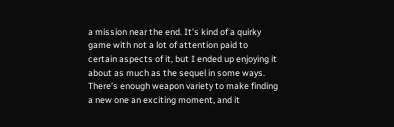a mission near the end. It's kind of a quirky game with not a lot of attention paid to certain aspects of it, but I ended up enjoying it about as much as the sequel in some ways. There's enough weapon variety to make finding a new one an exciting moment, and it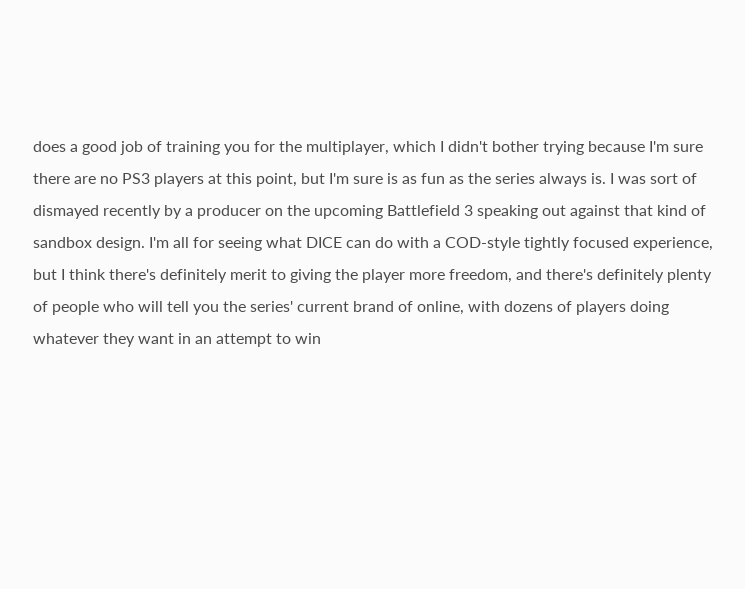does a good job of training you for the multiplayer, which I didn't bother trying because I'm sure there are no PS3 players at this point, but I'm sure is as fun as the series always is. I was sort of dismayed recently by a producer on the upcoming Battlefield 3 speaking out against that kind of sandbox design. I'm all for seeing what DICE can do with a COD-style tightly focused experience, but I think there's definitely merit to giving the player more freedom, and there's definitely plenty of people who will tell you the series' current brand of online, with dozens of players doing whatever they want in an attempt to win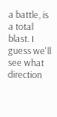a battle, is a total blast. I guess we'll see what direction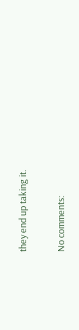they end up taking it.

No comments: